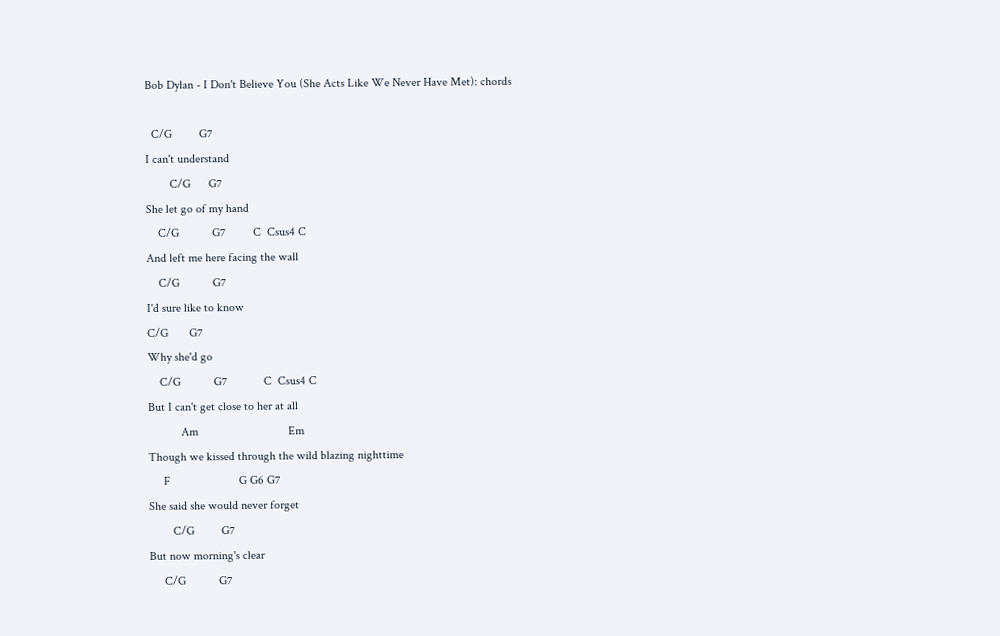Bob Dylan - I Don't Believe You (She Acts Like We Never Have Met): chords

  C/G         G7
I can't understand
        C/G      G7
She let go of my hand
    C/G           G7         C  Csus4 C
And left me here facing the wall
    C/G           G7
I'd sure like to know
C/G       G7
Why she'd go
    C/G           G7            C  Csus4 C
But I can't get close to her at all
           Am                              Em
Though we kissed through the wild blazing nighttime
     F                       G G6 G7
She said she would never forget
        C/G         G7
But now morning's clear
     C/G           G7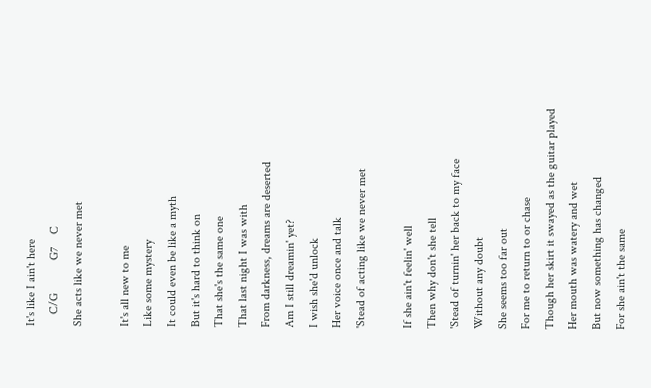It's like I ain't here
    C/G           G7    C
She acts like we never met

It's all new to me
Like some mystery
It could even be like a myth
But it's hard to think on
That she's the same one
That last night I was with
From darkness, dreams are deserted
Am I still dreamin' yet?
I wish she'd unlock
Her voice once and talk
'Stead of acting like we never met

If she ain't feelin' well
Then why don't she tell
'Stead of turnin' her back to my face
Without any doubt
She seems too far out
For me to return to or chase
Though her skirt it swayed as the guitar played
Her mouth was watery and wet
But now something has changed
For she ain't the same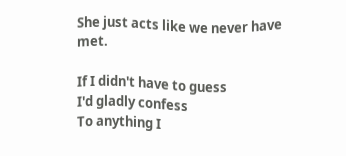She just acts like we never have met.

If I didn't have to guess
I'd gladly confess
To anything I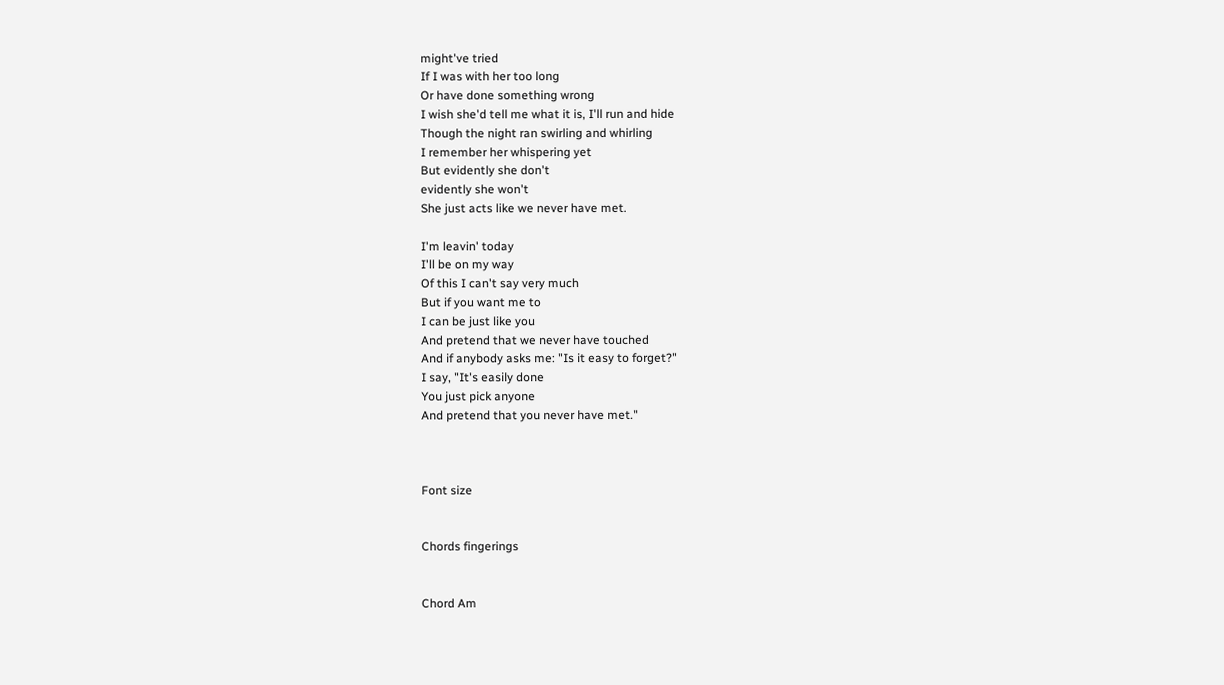might've tried
If I was with her too long
Or have done something wrong
I wish she'd tell me what it is, I'll run and hide
Though the night ran swirling and whirling
I remember her whispering yet
But evidently she don't
evidently she won't
She just acts like we never have met.

I'm leavin' today
I'll be on my way
Of this I can't say very much
But if you want me to
I can be just like you
And pretend that we never have touched
And if anybody asks me: "Is it easy to forget?"
I say, "It's easily done
You just pick anyone
And pretend that you never have met."



Font size


Chords fingerings


Chord Am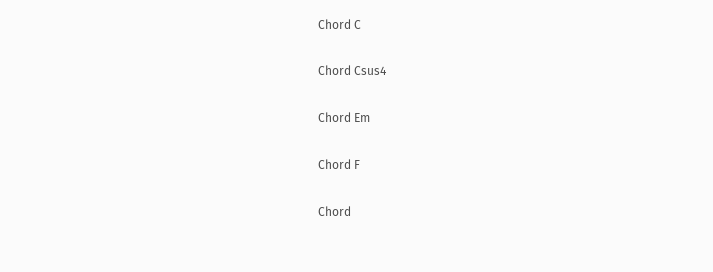Chord C


Chord Csus4


Chord Em


Chord F


Chord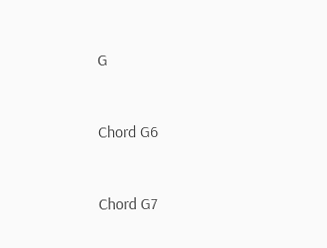G


Chord G6


Chord G7